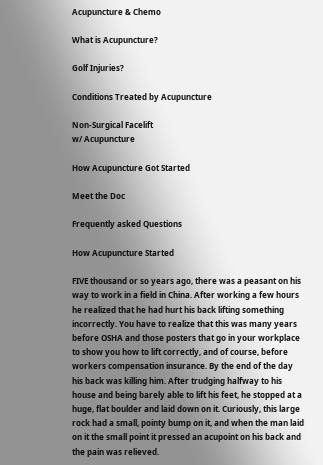Acupuncture & Chemo

What is Acupuncture?

Golf Injuries?

Conditions Treated by Acupuncture

Non-Surgical Facelift
w/ Acupuncture

How Acupuncture Got Started

Meet the Doc

Frequently asked Questions

How Acupuncture Started

FIVE thousand or so years ago, there was a peasant on his way to work in a field in China. After working a few hours he realized that he had hurt his back lifting something incorrectly. You have to realize that this was many years before OSHA and those posters that go in your workplace to show you how to lift correctly, and of course, before workers compensation insurance. By the end of the day his back was killing him. After trudging halfway to his house and being barely able to lift his feet, he stopped at a huge, flat boulder and laid down on it. Curiously, this large rock had a small, pointy bump on it, and when the man laid on it the small point it pressed an acupoint on his back and the pain was relieved.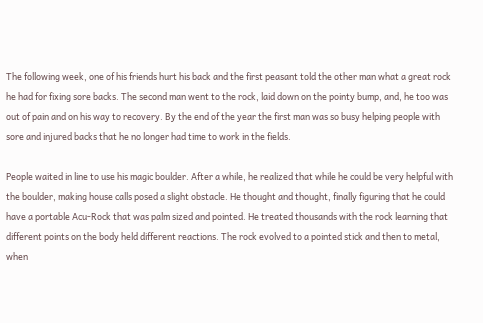The following week, one of his friends hurt his back and the first peasant told the other man what a great rock he had for fixing sore backs. The second man went to the rock, laid down on the pointy bump, and, he too was out of pain and on his way to recovery. By the end of the year the first man was so busy helping people with sore and injured backs that he no longer had time to work in the fields.

People waited in line to use his magic boulder. After a while, he realized that while he could be very helpful with the boulder, making house calls posed a slight obstacle. He thought and thought, finally figuring that he could have a portable Acu-Rock that was palm sized and pointed. He treated thousands with the rock learning that different points on the body held different reactions. The rock evolved to a pointed stick and then to metal, when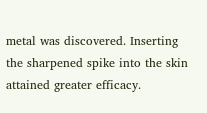metal was discovered. Inserting the sharpened spike into the skin attained greater efficacy.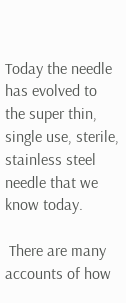Today the needle has evolved to the super thin, single use, sterile, stainless steel needle that we know today.

 There are many accounts of how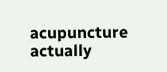acupuncture actually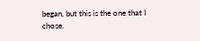began, but this is the one that I chose.